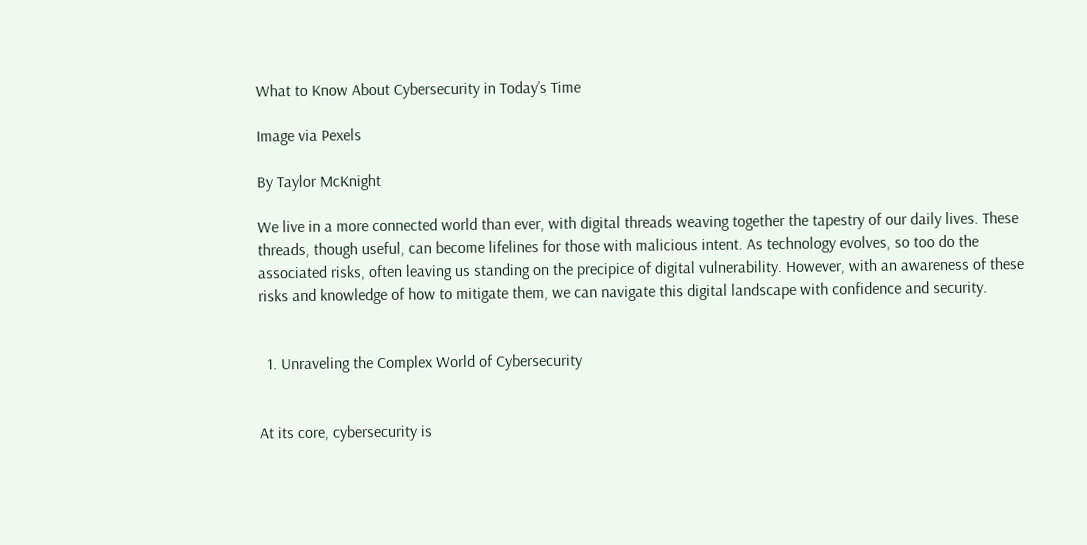What to Know About Cybersecurity in Today’s Time

Image via Pexels

By Taylor McKnight

We live in a more connected world than ever, with digital threads weaving together the tapestry of our daily lives. These threads, though useful, can become lifelines for those with malicious intent. As technology evolves, so too do the associated risks, often leaving us standing on the precipice of digital vulnerability. However, with an awareness of these risks and knowledge of how to mitigate them, we can navigate this digital landscape with confidence and security.


  1. Unraveling the Complex World of Cybersecurity


At its core, cybersecurity is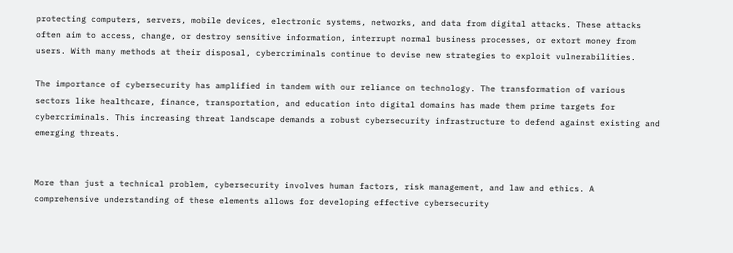protecting computers, servers, mobile devices, electronic systems, networks, and data from digital attacks. These attacks often aim to access, change, or destroy sensitive information, interrupt normal business processes, or extort money from users. With many methods at their disposal, cybercriminals continue to devise new strategies to exploit vulnerabilities.

The importance of cybersecurity has amplified in tandem with our reliance on technology. The transformation of various sectors like healthcare, finance, transportation, and education into digital domains has made them prime targets for cybercriminals. This increasing threat landscape demands a robust cybersecurity infrastructure to defend against existing and emerging threats.


More than just a technical problem, cybersecurity involves human factors, risk management, and law and ethics. A comprehensive understanding of these elements allows for developing effective cybersecurity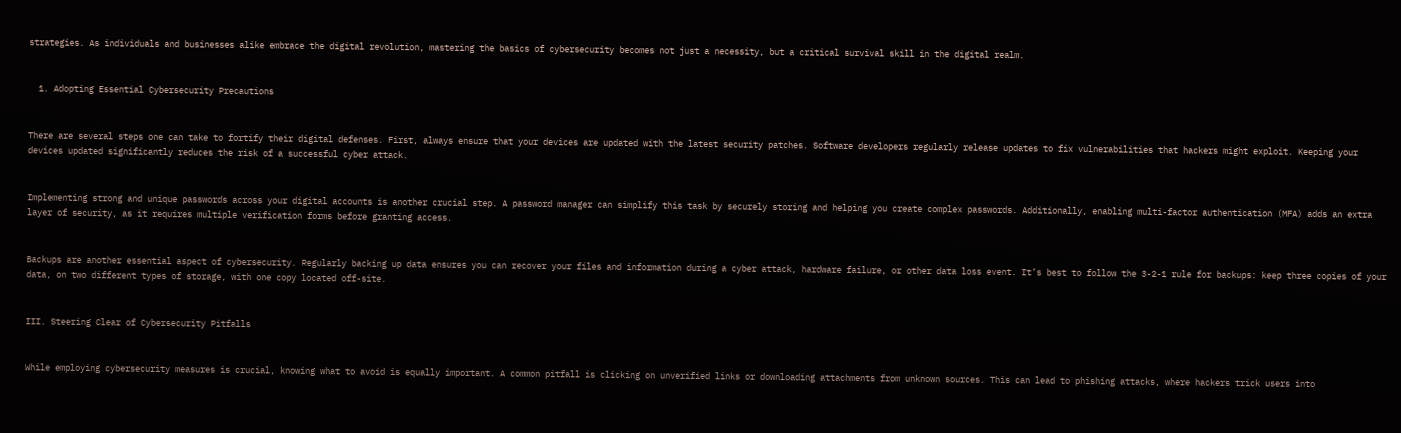strategies. As individuals and businesses alike embrace the digital revolution, mastering the basics of cybersecurity becomes not just a necessity, but a critical survival skill in the digital realm.


  1. Adopting Essential Cybersecurity Precautions


There are several steps one can take to fortify their digital defenses. First, always ensure that your devices are updated with the latest security patches. Software developers regularly release updates to fix vulnerabilities that hackers might exploit. Keeping your devices updated significantly reduces the risk of a successful cyber attack.


Implementing strong and unique passwords across your digital accounts is another crucial step. A password manager can simplify this task by securely storing and helping you create complex passwords. Additionally, enabling multi-factor authentication (MFA) adds an extra layer of security, as it requires multiple verification forms before granting access.


Backups are another essential aspect of cybersecurity. Regularly backing up data ensures you can recover your files and information during a cyber attack, hardware failure, or other data loss event. It’s best to follow the 3-2-1 rule for backups: keep three copies of your data, on two different types of storage, with one copy located off-site.


III. Steering Clear of Cybersecurity Pitfalls


While employing cybersecurity measures is crucial, knowing what to avoid is equally important. A common pitfall is clicking on unverified links or downloading attachments from unknown sources. This can lead to phishing attacks, where hackers trick users into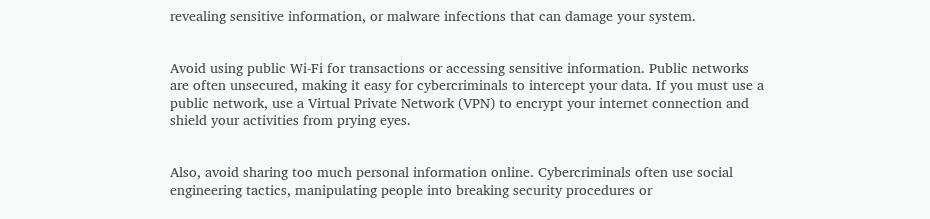revealing sensitive information, or malware infections that can damage your system.


Avoid using public Wi-Fi for transactions or accessing sensitive information. Public networks are often unsecured, making it easy for cybercriminals to intercept your data. If you must use a public network, use a Virtual Private Network (VPN) to encrypt your internet connection and shield your activities from prying eyes.


Also, avoid sharing too much personal information online. Cybercriminals often use social engineering tactics, manipulating people into breaking security procedures or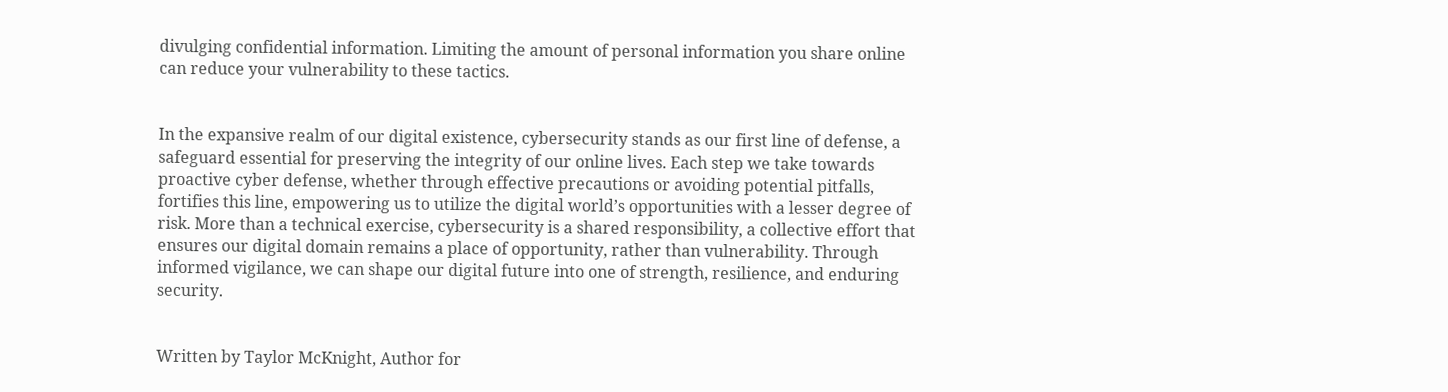divulging confidential information. Limiting the amount of personal information you share online can reduce your vulnerability to these tactics.


In the expansive realm of our digital existence, cybersecurity stands as our first line of defense, a safeguard essential for preserving the integrity of our online lives. Each step we take towards proactive cyber defense, whether through effective precautions or avoiding potential pitfalls, fortifies this line, empowering us to utilize the digital world’s opportunities with a lesser degree of risk. More than a technical exercise, cybersecurity is a shared responsibility, a collective effort that ensures our digital domain remains a place of opportunity, rather than vulnerability. Through informed vigilance, we can shape our digital future into one of strength, resilience, and enduring security.


Written by Taylor McKnight, Author for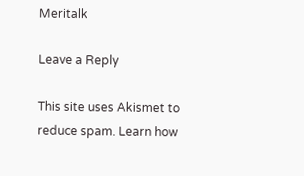Meritalk

Leave a Reply

This site uses Akismet to reduce spam. Learn how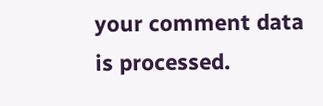your comment data is processed.